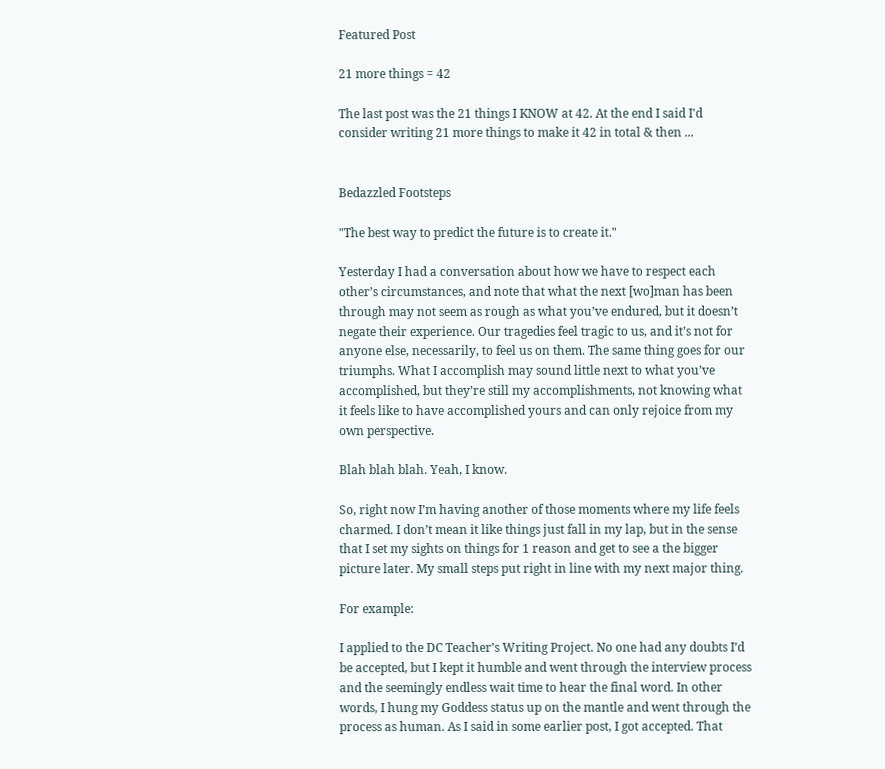Featured Post

21 more things = 42

The last post was the 21 things I KNOW at 42. At the end I said I'd consider writing 21 more things to make it 42 in total & then ...


Bedazzled Footsteps

"The best way to predict the future is to create it."

Yesterday I had a conversation about how we have to respect each other’s circumstances, and note that what the next [wo]man has been through may not seem as rough as what you’ve endured, but it doesn’t negate their experience. Our tragedies feel tragic to us, and it’s not for anyone else, necessarily, to feel us on them. The same thing goes for our triumphs. What I accomplish may sound little next to what you’ve accomplished, but they’re still my accomplishments, not knowing what it feels like to have accomplished yours and can only rejoice from my own perspective.

Blah blah blah. Yeah, I know.

So, right now I’m having another of those moments where my life feels charmed. I don’t mean it like things just fall in my lap, but in the sense that I set my sights on things for 1 reason and get to see a the bigger picture later. My small steps put right in line with my next major thing.

For example:

I applied to the DC Teacher’s Writing Project. No one had any doubts I’d be accepted, but I kept it humble and went through the interview process and the seemingly endless wait time to hear the final word. In other words, I hung my Goddess status up on the mantle and went through the process as human. As I said in some earlier post, I got accepted. That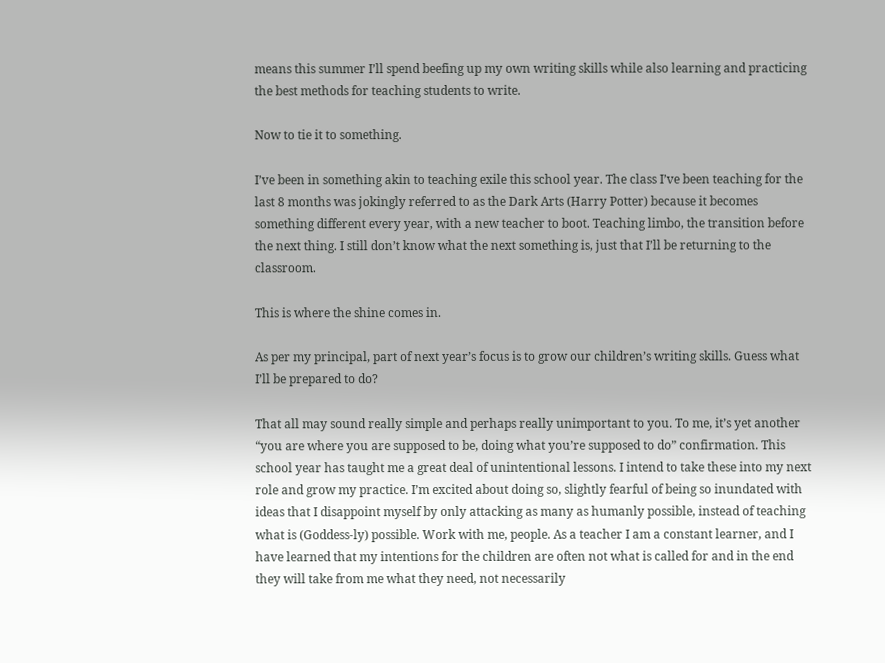means this summer I’ll spend beefing up my own writing skills while also learning and practicing the best methods for teaching students to write.

Now to tie it to something.

I’ve been in something akin to teaching exile this school year. The class I’ve been teaching for the last 8 months was jokingly referred to as the Dark Arts (Harry Potter) because it becomes something different every year, with a new teacher to boot. Teaching limbo, the transition before the next thing. I still don’t know what the next something is, just that I’ll be returning to the classroom.

This is where the shine comes in.

As per my principal, part of next year’s focus is to grow our children’s writing skills. Guess what I’ll be prepared to do?

That all may sound really simple and perhaps really unimportant to you. To me, it’s yet another “you are where you are supposed to be, doing what you’re supposed to do” confirmation. This school year has taught me a great deal of unintentional lessons. I intend to take these into my next role and grow my practice. I’m excited about doing so, slightly fearful of being so inundated with ideas that I disappoint myself by only attacking as many as humanly possible, instead of teaching what is (Goddess-ly) possible. Work with me, people. As a teacher I am a constant learner, and I have learned that my intentions for the children are often not what is called for and in the end they will take from me what they need, not necessarily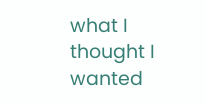what I thought I wanted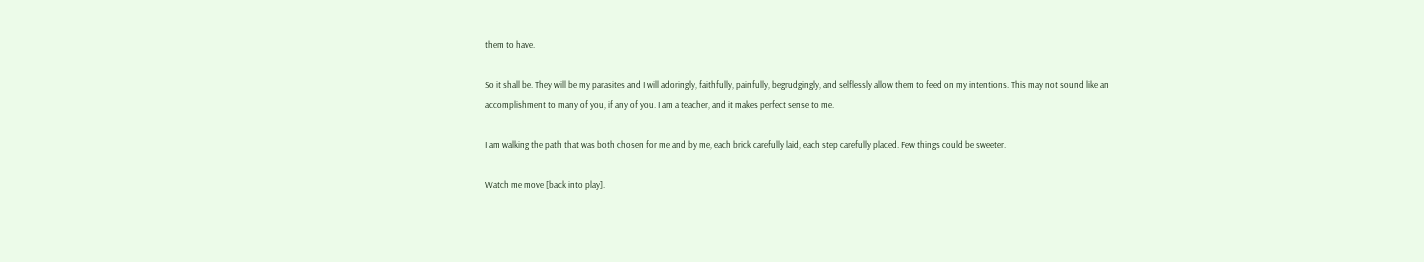them to have.

So it shall be. They will be my parasites and I will adoringly, faithfully, painfully, begrudgingly, and selflessly allow them to feed on my intentions. This may not sound like an accomplishment to many of you, if any of you. I am a teacher, and it makes perfect sense to me.

I am walking the path that was both chosen for me and by me, each brick carefully laid, each step carefully placed. Few things could be sweeter.

Watch me move [back into play].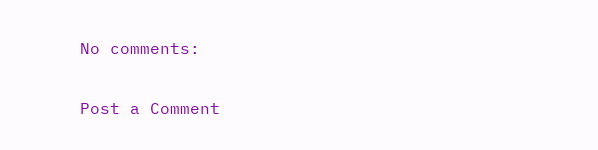No comments:

Post a Comment